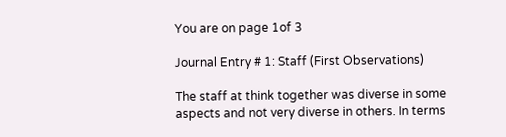You are on page 1of 3

Journal Entry # 1: Staff (First Observations)

The staff at think together was diverse in some aspects and not very diverse in others. In terms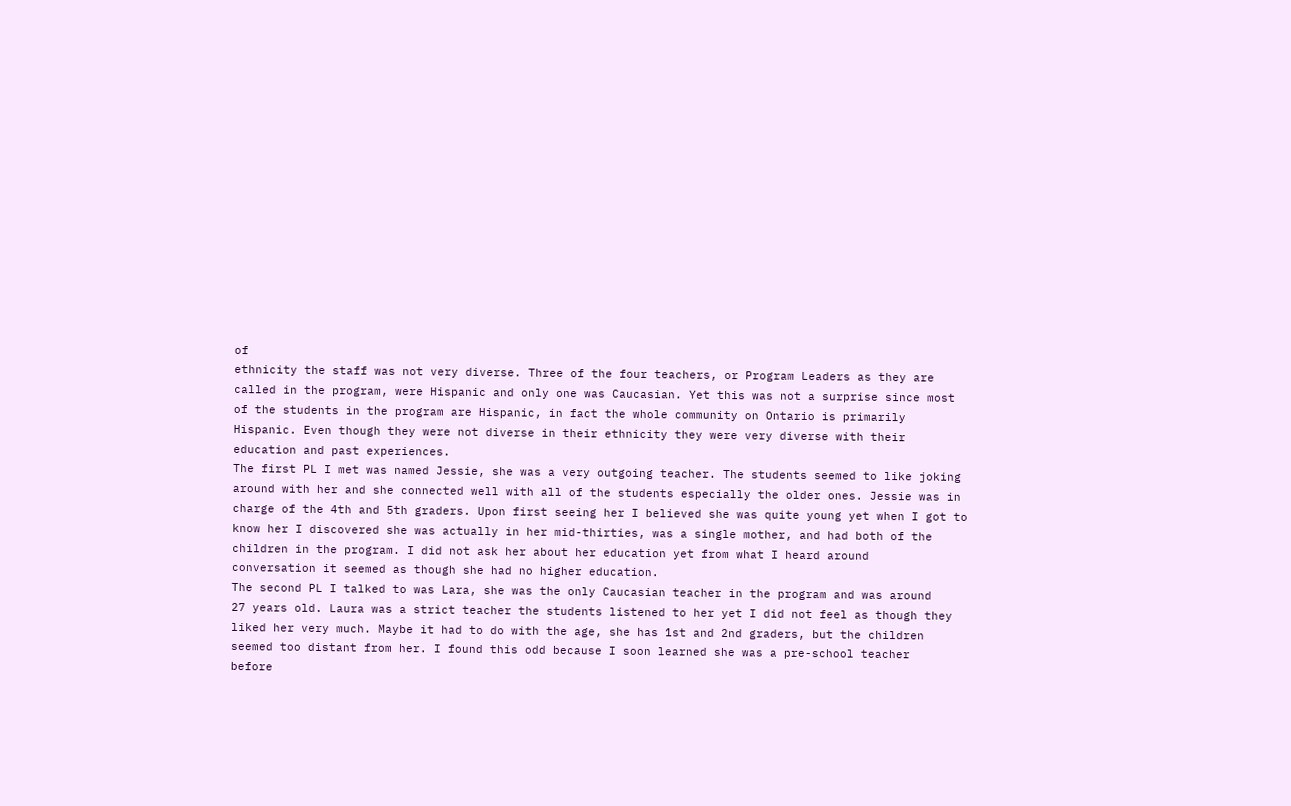of
ethnicity the staff was not very diverse. Three of the four teachers, or Program Leaders as they are
called in the program, were Hispanic and only one was Caucasian. Yet this was not a surprise since most
of the students in the program are Hispanic, in fact the whole community on Ontario is primarily
Hispanic. Even though they were not diverse in their ethnicity they were very diverse with their
education and past experiences.
The first PL I met was named Jessie, she was a very outgoing teacher. The students seemed to like joking
around with her and she connected well with all of the students especially the older ones. Jessie was in
charge of the 4th and 5th graders. Upon first seeing her I believed she was quite young yet when I got to
know her I discovered she was actually in her mid-thirties, was a single mother, and had both of the
children in the program. I did not ask her about her education yet from what I heard around
conversation it seemed as though she had no higher education.
The second PL I talked to was Lara, she was the only Caucasian teacher in the program and was around
27 years old. Laura was a strict teacher the students listened to her yet I did not feel as though they
liked her very much. Maybe it had to do with the age, she has 1st and 2nd graders, but the children
seemed too distant from her. I found this odd because I soon learned she was a pre-school teacher
before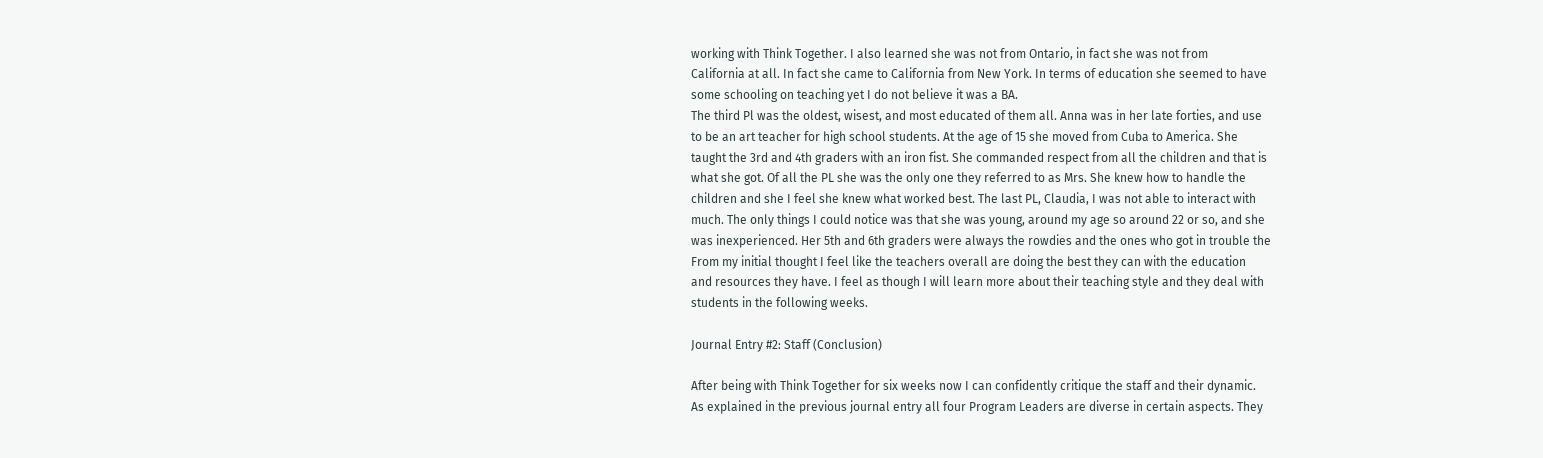working with Think Together. I also learned she was not from Ontario, in fact she was not from
California at all. In fact she came to California from New York. In terms of education she seemed to have
some schooling on teaching yet I do not believe it was a BA.
The third Pl was the oldest, wisest, and most educated of them all. Anna was in her late forties, and use
to be an art teacher for high school students. At the age of 15 she moved from Cuba to America. She
taught the 3rd and 4th graders with an iron fist. She commanded respect from all the children and that is
what she got. Of all the PL she was the only one they referred to as Mrs. She knew how to handle the
children and she I feel she knew what worked best. The last PL, Claudia, I was not able to interact with
much. The only things I could notice was that she was young, around my age so around 22 or so, and she
was inexperienced. Her 5th and 6th graders were always the rowdies and the ones who got in trouble the
From my initial thought I feel like the teachers overall are doing the best they can with the education
and resources they have. I feel as though I will learn more about their teaching style and they deal with
students in the following weeks.

Journal Entry #2: Staff (Conclusion)

After being with Think Together for six weeks now I can confidently critique the staff and their dynamic.
As explained in the previous journal entry all four Program Leaders are diverse in certain aspects. They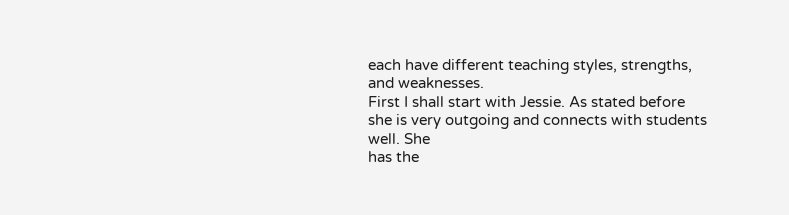each have different teaching styles, strengths, and weaknesses.
First I shall start with Jessie. As stated before she is very outgoing and connects with students well. She
has the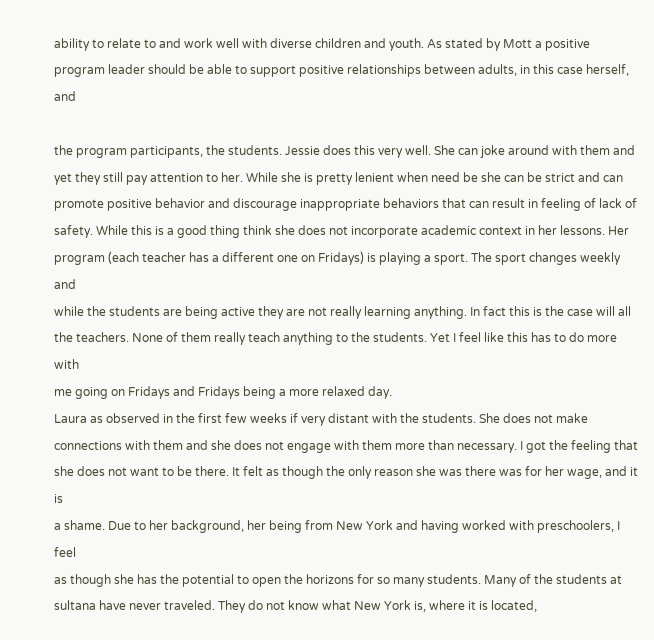ability to relate to and work well with diverse children and youth. As stated by Mott a positive
program leader should be able to support positive relationships between adults, in this case herself, and

the program participants, the students. Jessie does this very well. She can joke around with them and
yet they still pay attention to her. While she is pretty lenient when need be she can be strict and can
promote positive behavior and discourage inappropriate behaviors that can result in feeling of lack of
safety. While this is a good thing think she does not incorporate academic context in her lessons. Her
program (each teacher has a different one on Fridays) is playing a sport. The sport changes weekly and
while the students are being active they are not really learning anything. In fact this is the case will all
the teachers. None of them really teach anything to the students. Yet I feel like this has to do more with
me going on Fridays and Fridays being a more relaxed day.
Laura as observed in the first few weeks if very distant with the students. She does not make
connections with them and she does not engage with them more than necessary. I got the feeling that
she does not want to be there. It felt as though the only reason she was there was for her wage, and it is
a shame. Due to her background, her being from New York and having worked with preschoolers, I feel
as though she has the potential to open the horizons for so many students. Many of the students at
sultana have never traveled. They do not know what New York is, where it is located,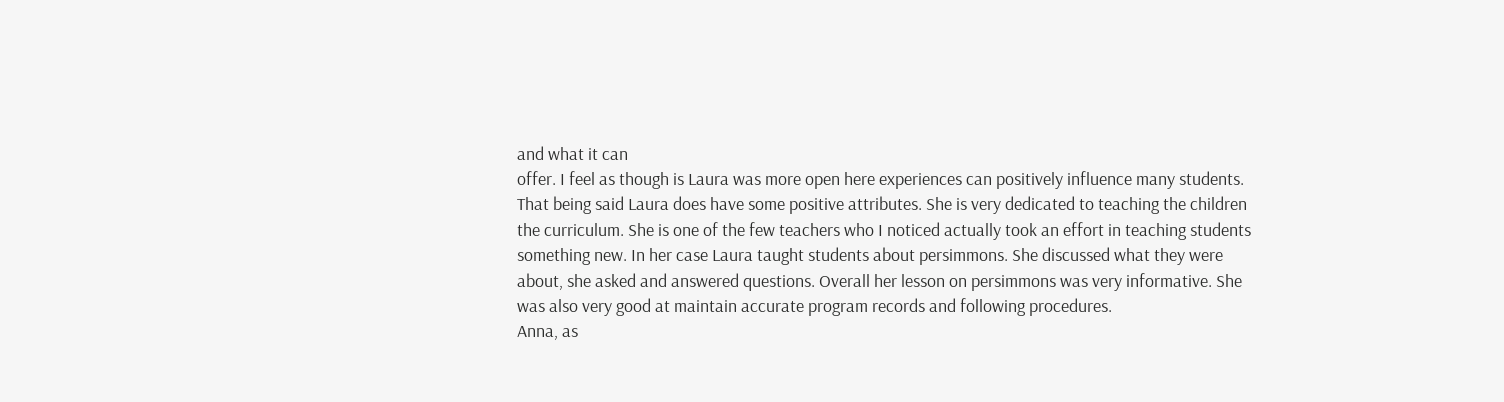and what it can
offer. I feel as though is Laura was more open here experiences can positively influence many students.
That being said Laura does have some positive attributes. She is very dedicated to teaching the children
the curriculum. She is one of the few teachers who I noticed actually took an effort in teaching students
something new. In her case Laura taught students about persimmons. She discussed what they were
about, she asked and answered questions. Overall her lesson on persimmons was very informative. She
was also very good at maintain accurate program records and following procedures.
Anna, as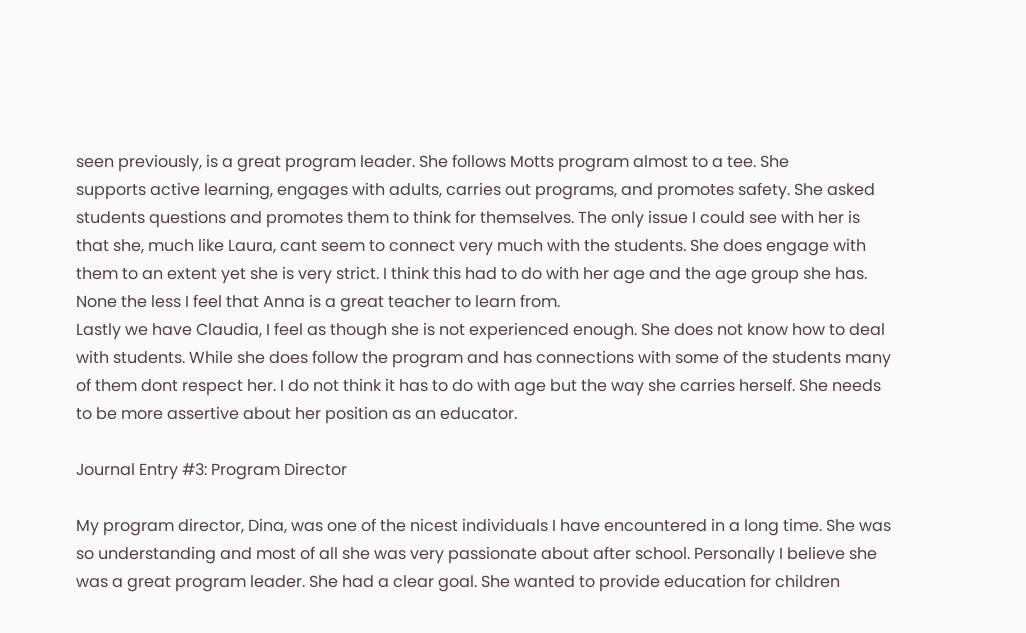seen previously, is a great program leader. She follows Motts program almost to a tee. She
supports active learning, engages with adults, carries out programs, and promotes safety. She asked
students questions and promotes them to think for themselves. The only issue I could see with her is
that she, much like Laura, cant seem to connect very much with the students. She does engage with
them to an extent yet she is very strict. I think this had to do with her age and the age group she has.
None the less I feel that Anna is a great teacher to learn from.
Lastly we have Claudia, I feel as though she is not experienced enough. She does not know how to deal
with students. While she does follow the program and has connections with some of the students many
of them dont respect her. I do not think it has to do with age but the way she carries herself. She needs
to be more assertive about her position as an educator.

Journal Entry #3: Program Director

My program director, Dina, was one of the nicest individuals I have encountered in a long time. She was
so understanding and most of all she was very passionate about after school. Personally I believe she
was a great program leader. She had a clear goal. She wanted to provide education for children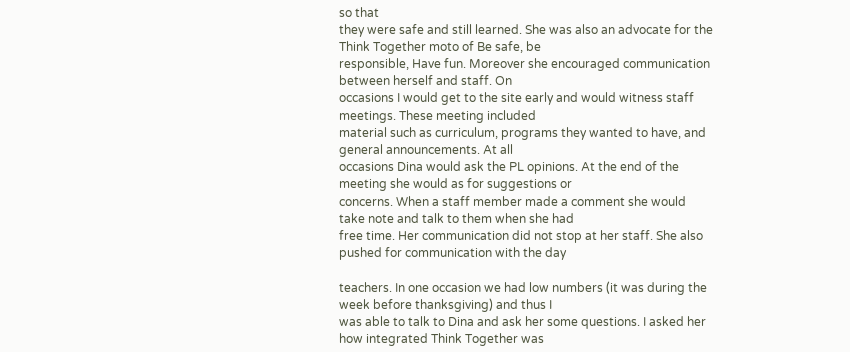so that
they were safe and still learned. She was also an advocate for the Think Together moto of Be safe, be
responsible, Have fun. Moreover she encouraged communication between herself and staff. On
occasions I would get to the site early and would witness staff meetings. These meeting included
material such as curriculum, programs they wanted to have, and general announcements. At all
occasions Dina would ask the PL opinions. At the end of the meeting she would as for suggestions or
concerns. When a staff member made a comment she would take note and talk to them when she had
free time. Her communication did not stop at her staff. She also pushed for communication with the day

teachers. In one occasion we had low numbers (it was during the week before thanksgiving) and thus I
was able to talk to Dina and ask her some questions. I asked her how integrated Think Together was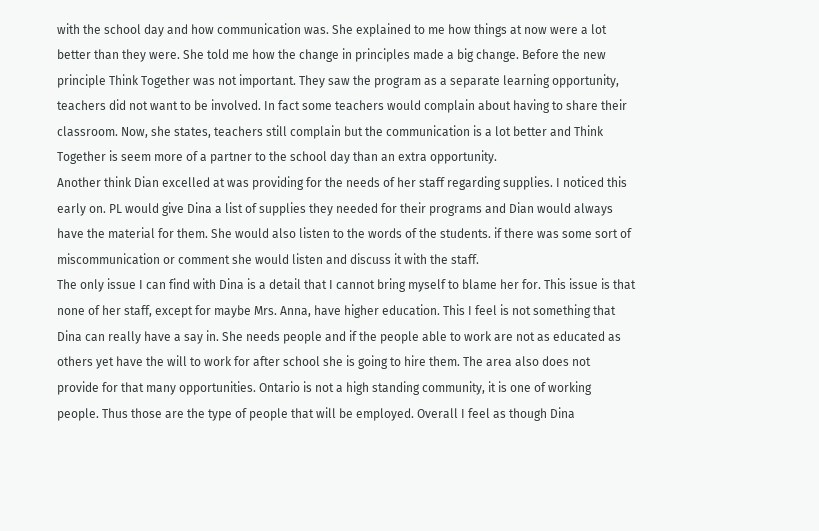with the school day and how communication was. She explained to me how things at now were a lot
better than they were. She told me how the change in principles made a big change. Before the new
principle Think Together was not important. They saw the program as a separate learning opportunity,
teachers did not want to be involved. In fact some teachers would complain about having to share their
classroom. Now, she states, teachers still complain but the communication is a lot better and Think
Together is seem more of a partner to the school day than an extra opportunity.
Another think Dian excelled at was providing for the needs of her staff regarding supplies. I noticed this
early on. PL would give Dina a list of supplies they needed for their programs and Dian would always
have the material for them. She would also listen to the words of the students. if there was some sort of
miscommunication or comment she would listen and discuss it with the staff.
The only issue I can find with Dina is a detail that I cannot bring myself to blame her for. This issue is that
none of her staff, except for maybe Mrs. Anna, have higher education. This I feel is not something that
Dina can really have a say in. She needs people and if the people able to work are not as educated as
others yet have the will to work for after school she is going to hire them. The area also does not
provide for that many opportunities. Ontario is not a high standing community, it is one of working
people. Thus those are the type of people that will be employed. Overall I feel as though Dina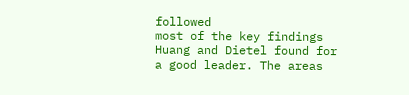followed
most of the key findings Huang and Dietel found for a good leader. The areas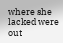where she lacked were out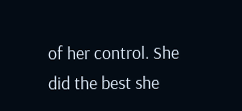of her control. She did the best she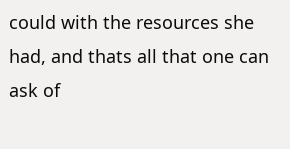could with the resources she had, and thats all that one can ask of